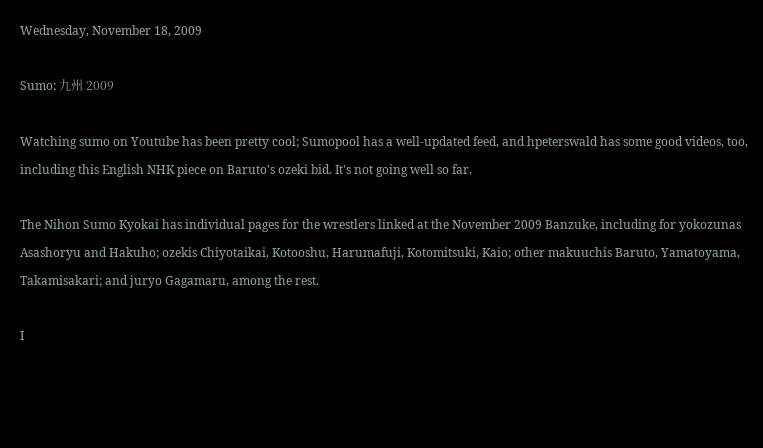Wednesday, November 18, 2009

Sumo: 九州 2009

Watching sumo on Youtube has been pretty cool; Sumopool has a well-updated feed, and hpeterswald has some good videos, too, including this English NHK piece on Baruto's ozeki bid. It's not going well so far.

The Nihon Sumo Kyokai has individual pages for the wrestlers linked at the November 2009 Banzuke, including for yokozunas Asashoryu and Hakuho; ozekis Chiyotaikai, Kotooshu, Harumafuji, Kotomitsuki, Kaio; other makuuchis Baruto, Yamatoyama, Takamisakari; and juryo Gagamaru, among the rest.

I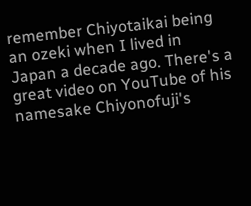remember Chiyotaikai being an ozeki when I lived in Japan a decade ago. There's a great video on YouTube of his namesake Chiyonofuji's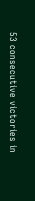53 consecutive victories in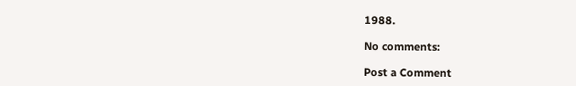1988.

No comments:

Post a Comment